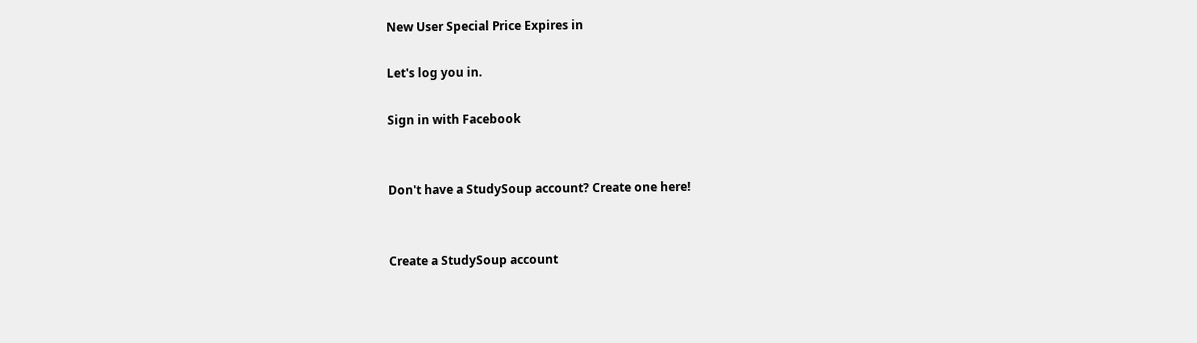New User Special Price Expires in

Let's log you in.

Sign in with Facebook


Don't have a StudySoup account? Create one here!


Create a StudySoup account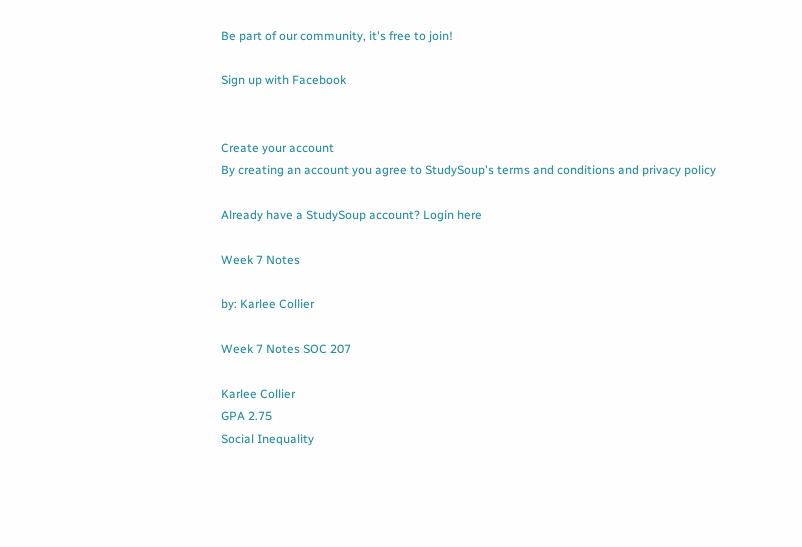Be part of our community, it's free to join!

Sign up with Facebook


Create your account
By creating an account you agree to StudySoup's terms and conditions and privacy policy

Already have a StudySoup account? Login here

Week 7 Notes

by: Karlee Collier

Week 7 Notes SOC 207

Karlee Collier
GPA 2.75
Social Inequality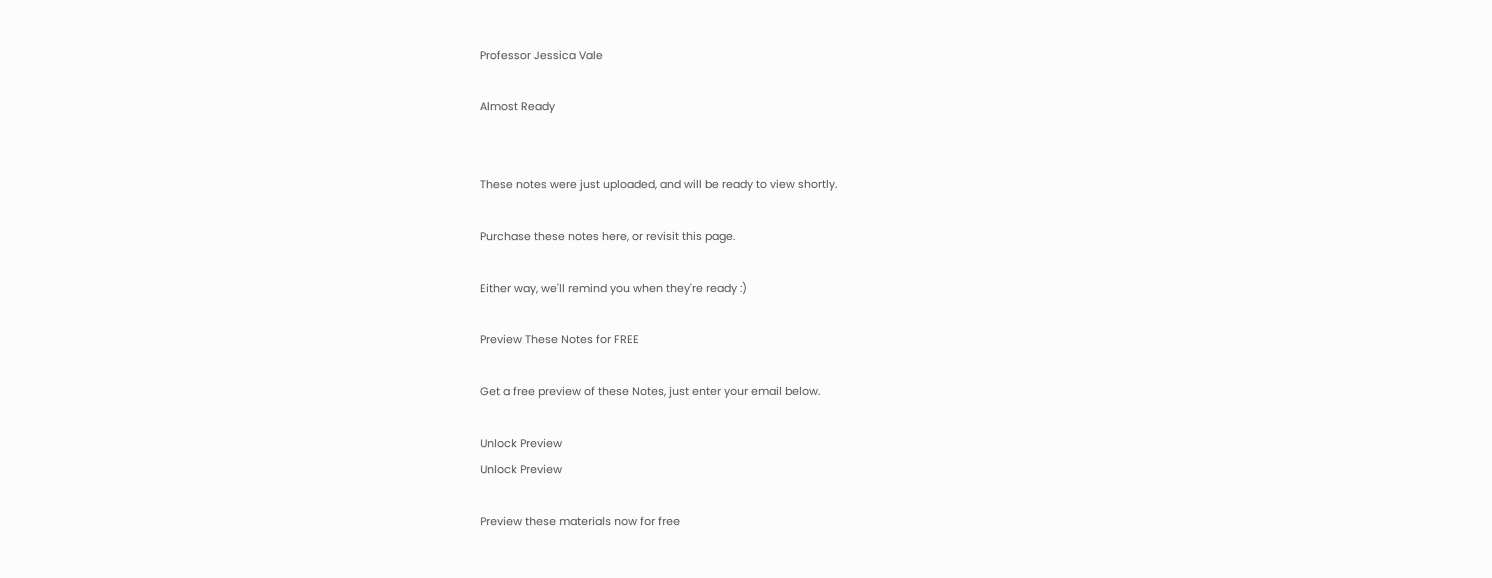Professor Jessica Vale

Almost Ready


These notes were just uploaded, and will be ready to view shortly.

Purchase these notes here, or revisit this page.

Either way, we'll remind you when they're ready :)

Preview These Notes for FREE

Get a free preview of these Notes, just enter your email below.

Unlock Preview
Unlock Preview

Preview these materials now for free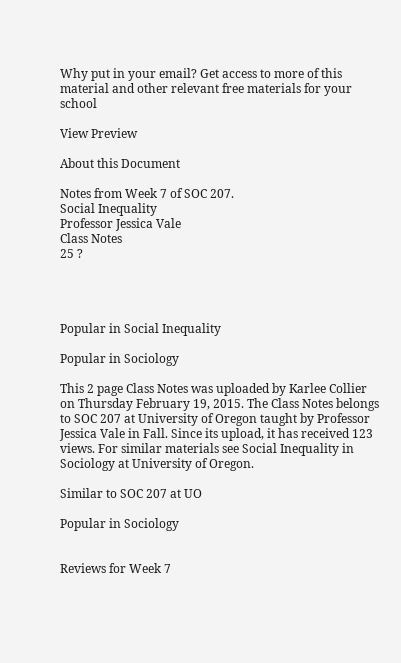Why put in your email? Get access to more of this material and other relevant free materials for your school

View Preview

About this Document

Notes from Week 7 of SOC 207.
Social Inequality
Professor Jessica Vale
Class Notes
25 ?




Popular in Social Inequality

Popular in Sociology

This 2 page Class Notes was uploaded by Karlee Collier on Thursday February 19, 2015. The Class Notes belongs to SOC 207 at University of Oregon taught by Professor Jessica Vale in Fall. Since its upload, it has received 123 views. For similar materials see Social Inequality in Sociology at University of Oregon.

Similar to SOC 207 at UO

Popular in Sociology


Reviews for Week 7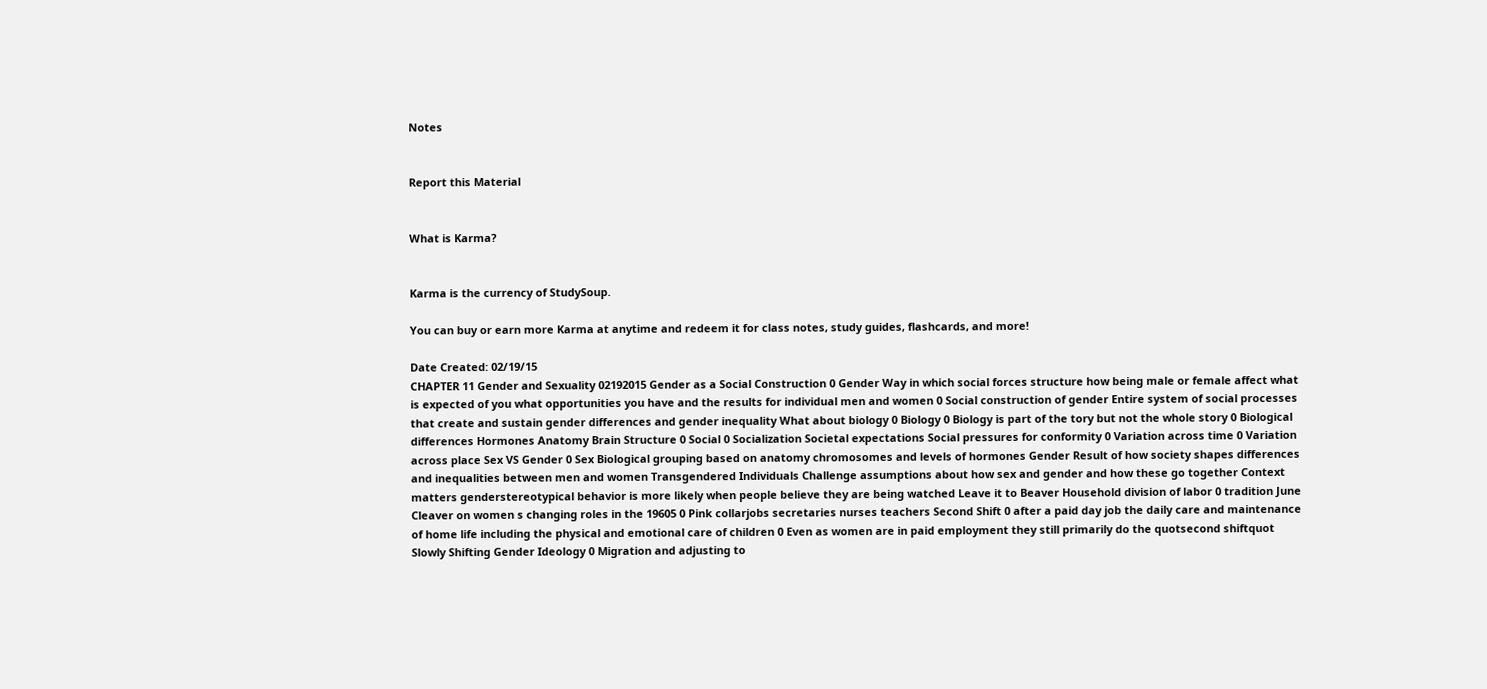Notes


Report this Material


What is Karma?


Karma is the currency of StudySoup.

You can buy or earn more Karma at anytime and redeem it for class notes, study guides, flashcards, and more!

Date Created: 02/19/15
CHAPTER 11 Gender and Sexuality 02192015 Gender as a Social Construction 0 Gender Way in which social forces structure how being male or female affect what is expected of you what opportunities you have and the results for individual men and women 0 Social construction of gender Entire system of social processes that create and sustain gender differences and gender inequality What about biology 0 Biology 0 Biology is part of the tory but not the whole story 0 Biological differences Hormones Anatomy Brain Structure 0 Social 0 Socialization Societal expectations Social pressures for conformity 0 Variation across time 0 Variation across place Sex VS Gender 0 Sex Biological grouping based on anatomy chromosomes and levels of hormones Gender Result of how society shapes differences and inequalities between men and women Transgendered Individuals Challenge assumptions about how sex and gender and how these go together Context matters genderstereotypical behavior is more likely when people believe they are being watched Leave it to Beaver Household division of labor 0 tradition June Cleaver on women s changing roles in the 19605 0 Pink collarjobs secretaries nurses teachers Second Shift 0 after a paid day job the daily care and maintenance of home life including the physical and emotional care of children 0 Even as women are in paid employment they still primarily do the quotsecond shiftquot Slowly Shifting Gender Ideology 0 Migration and adjusting to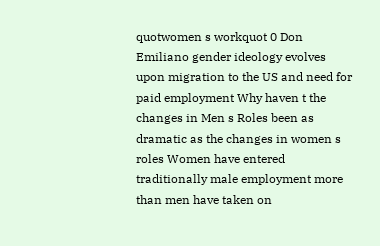quotwomen s workquot 0 Don Emiliano gender ideology evolves upon migration to the US and need for paid employment Why haven t the changes in Men s Roles been as dramatic as the changes in women s roles Women have entered traditionally male employment more than men have taken on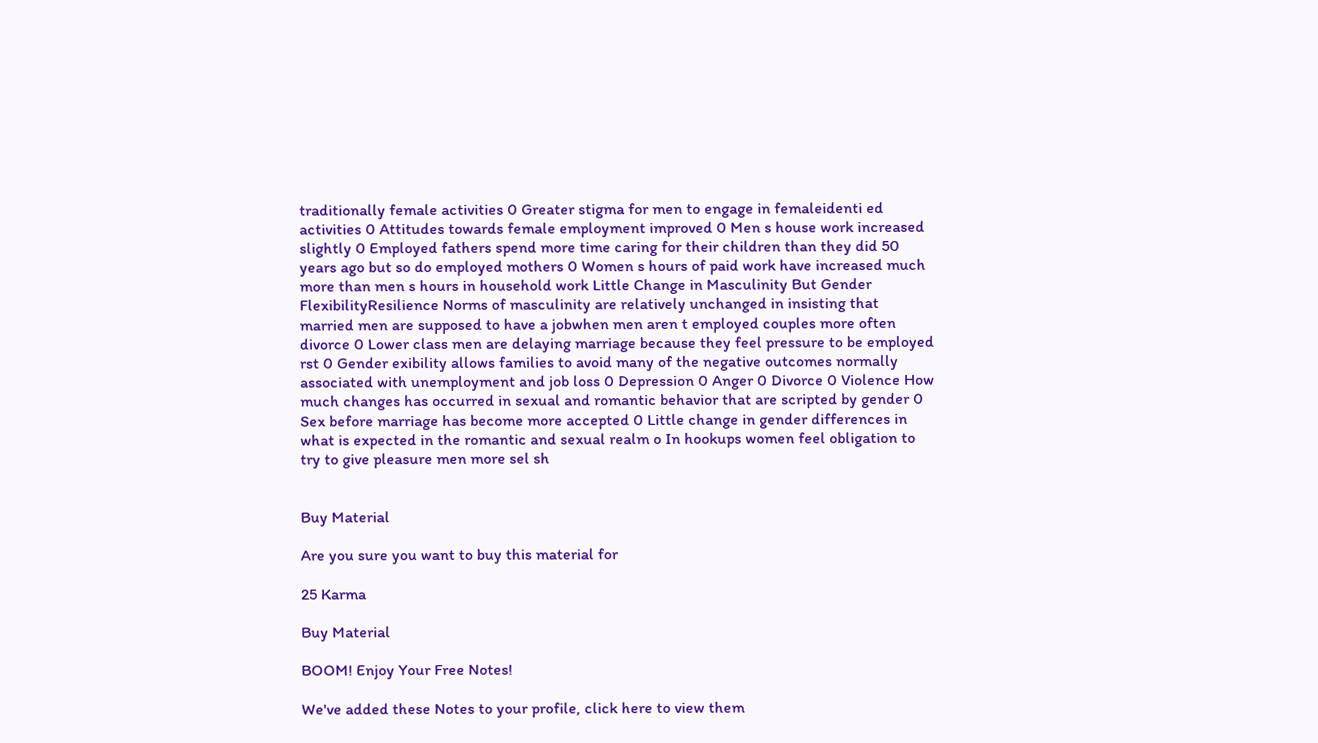traditionally female activities 0 Greater stigma for men to engage in femaleidenti ed activities 0 Attitudes towards female employment improved 0 Men s house work increased slightly 0 Employed fathers spend more time caring for their children than they did 50 years ago but so do employed mothers 0 Women s hours of paid work have increased much more than men s hours in household work Little Change in Masculinity But Gender FlexibilityResilience Norms of masculinity are relatively unchanged in insisting that married men are supposed to have a jobwhen men aren t employed couples more often divorce 0 Lower class men are delaying marriage because they feel pressure to be employed rst 0 Gender exibility allows families to avoid many of the negative outcomes normally associated with unemployment and job loss 0 Depression 0 Anger 0 Divorce 0 Violence How much changes has occurred in sexual and romantic behavior that are scripted by gender 0 Sex before marriage has become more accepted 0 Little change in gender differences in what is expected in the romantic and sexual realm o In hookups women feel obligation to try to give pleasure men more sel sh


Buy Material

Are you sure you want to buy this material for

25 Karma

Buy Material

BOOM! Enjoy Your Free Notes!

We've added these Notes to your profile, click here to view them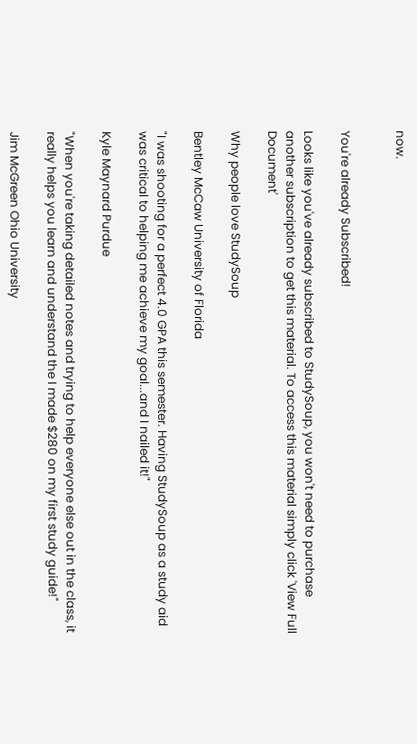now.


You're already Subscribed!

Looks like you've already subscribed to StudySoup, you won't need to purchase another subscription to get this material. To access this material simply click 'View Full Document'

Why people love StudySoup

Bentley McCaw University of Florida

"I was shooting for a perfect 4.0 GPA this semester. Having StudySoup as a study aid was critical to helping me achieve my goal...and I nailed it!"

Kyle Maynard Purdue

"When you're taking detailed notes and trying to help everyone else out in the class, it really helps you learn and understand the I made $280 on my first study guide!"

Jim McGreen Ohio University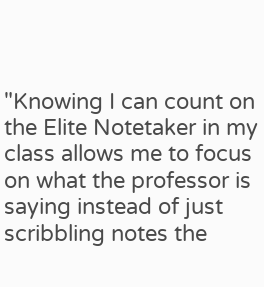"Knowing I can count on the Elite Notetaker in my class allows me to focus on what the professor is saying instead of just scribbling notes the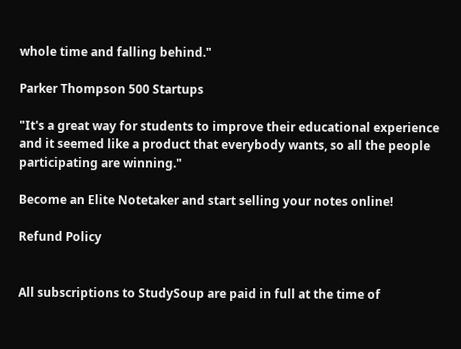whole time and falling behind."

Parker Thompson 500 Startups

"It's a great way for students to improve their educational experience and it seemed like a product that everybody wants, so all the people participating are winning."

Become an Elite Notetaker and start selling your notes online!

Refund Policy


All subscriptions to StudySoup are paid in full at the time of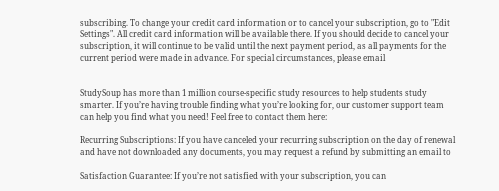subscribing. To change your credit card information or to cancel your subscription, go to "Edit Settings". All credit card information will be available there. If you should decide to cancel your subscription, it will continue to be valid until the next payment period, as all payments for the current period were made in advance. For special circumstances, please email


StudySoup has more than 1 million course-specific study resources to help students study smarter. If you’re having trouble finding what you’re looking for, our customer support team can help you find what you need! Feel free to contact them here:

Recurring Subscriptions: If you have canceled your recurring subscription on the day of renewal and have not downloaded any documents, you may request a refund by submitting an email to

Satisfaction Guarantee: If you’re not satisfied with your subscription, you can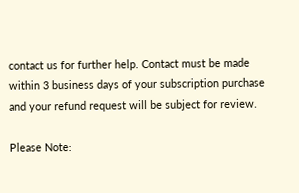contact us for further help. Contact must be made within 3 business days of your subscription purchase and your refund request will be subject for review.

Please Note: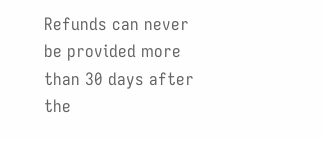Refunds can never be provided more than 30 days after the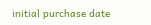initial purchase date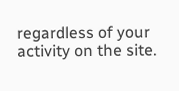regardless of your activity on the site.